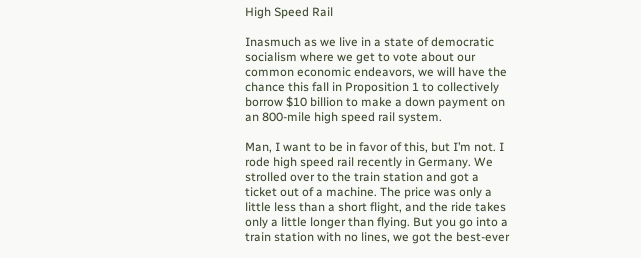High Speed Rail

Inasmuch as we live in a state of democratic socialism where we get to vote about our common economic endeavors, we will have the chance this fall in Proposition 1 to collectively borrow $10 billion to make a down payment on an 800-mile high speed rail system.

Man, I want to be in favor of this, but I’m not. I rode high speed rail recently in Germany. We strolled over to the train station and got a ticket out of a machine. The price was only a little less than a short flight, and the ride takes only a little longer than flying. But you go into a train station with no lines, we got the best-ever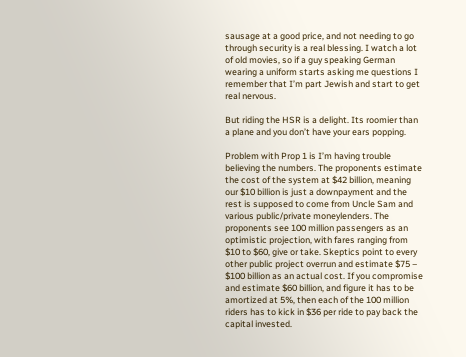sausage at a good price, and not needing to go through security is a real blessing. I watch a lot of old movies, so if a guy speaking German wearing a uniform starts asking me questions I remember that I’m part Jewish and start to get real nervous.

But riding the HSR is a delight. Its roomier than a plane and you don’t have your ears popping.

Problem with Prop 1 is I’m having trouble believing the numbers. The proponents estimate the cost of the system at $42 billion, meaning our $10 billion is just a downpayment and the rest is supposed to come from Uncle Sam and various public/private moneylenders. The proponents see 100 million passengers as an optimistic projection, with fares ranging from $10 to $60, give or take. Skeptics point to every other public project overrun and estimate $75 – $100 billion as an actual cost. If you compromise and estimate $60 billion, and figure it has to be amortized at 5%, then each of the 100 million riders has to kick in $36 per ride to pay back the capital invested.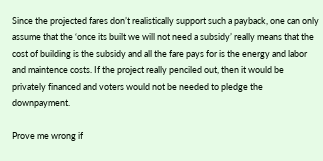Since the projected fares don’t realistically support such a payback, one can only assume that the ‘once its built we will not need a subsidy’ really means that the cost of building is the subsidy and all the fare pays for is the energy and labor and maintence costs. If the project really penciled out, then it would be privately financed and voters would not be needed to pledge the downpayment.

Prove me wrong if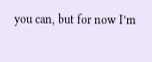you can, but for now I’m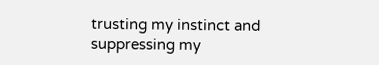trusting my instinct and suppressing my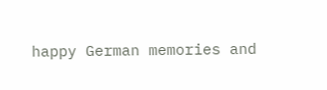happy German memories and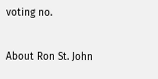voting no.

About Ron St. John